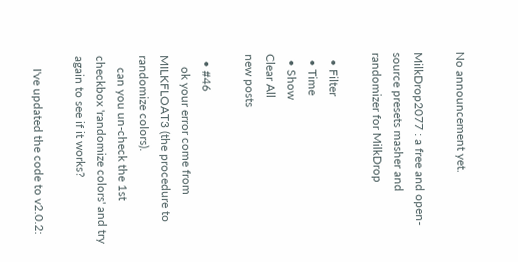No announcement yet.

MilkDrop2077 : a free and open-source presets masher and randomizer for MilkDrop

  • Filter
  • Time
  • Show
Clear All
new posts

  • #46
    ok your error come from MILKFLOAT3 (the procedure to randomize colors).
    can you un-check the 1st checkbox 'randomize colors' and try again to see if it works?

    I've updated the code to v2.0.2: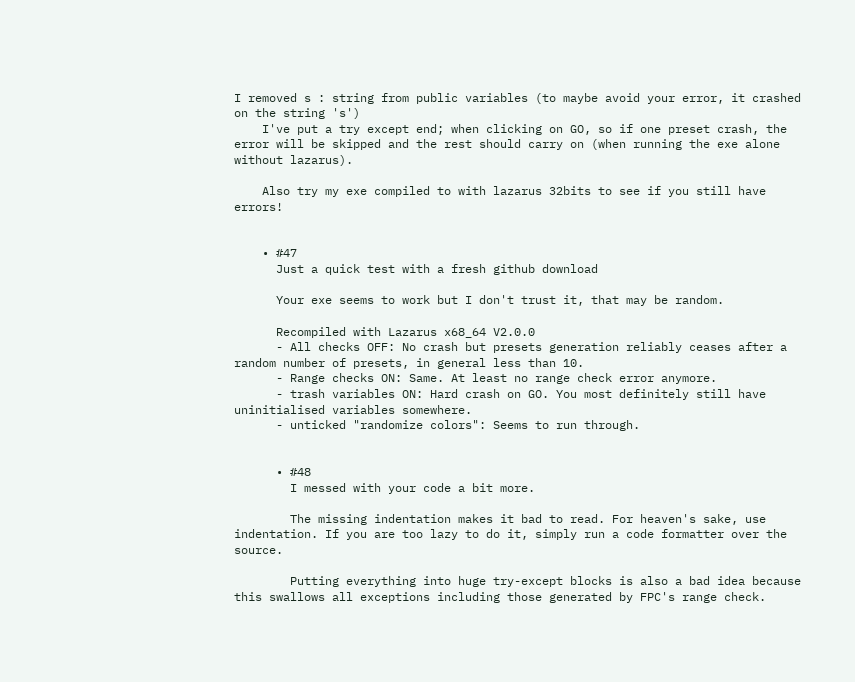I removed s : string from public variables (to maybe avoid your error, it crashed on the string 's')
    I've put a try except end; when clicking on GO, so if one preset crash, the error will be skipped and the rest should carry on (when running the exe alone without lazarus).

    Also try my exe compiled to with lazarus 32bits to see if you still have errors!


    • #47
      Just a quick test with a fresh github download

      Your exe seems to work but I don't trust it, that may be random.

      Recompiled with Lazarus x68_64 V2.0.0
      - All checks OFF: No crash but presets generation reliably ceases after a random number of presets, in general less than 10.
      - Range checks ON: Same. At least no range check error anymore.
      - trash variables ON: Hard crash on GO. You most definitely still have uninitialised variables somewhere.
      - unticked "randomize colors": Seems to run through.


      • #48
        I messed with your code a bit more.

        The missing indentation makes it bad to read. For heaven's sake, use indentation. If you are too lazy to do it, simply run a code formatter over the source.

        Putting everything into huge try-except blocks is also a bad idea because this swallows all exceptions including those generated by FPC's range check.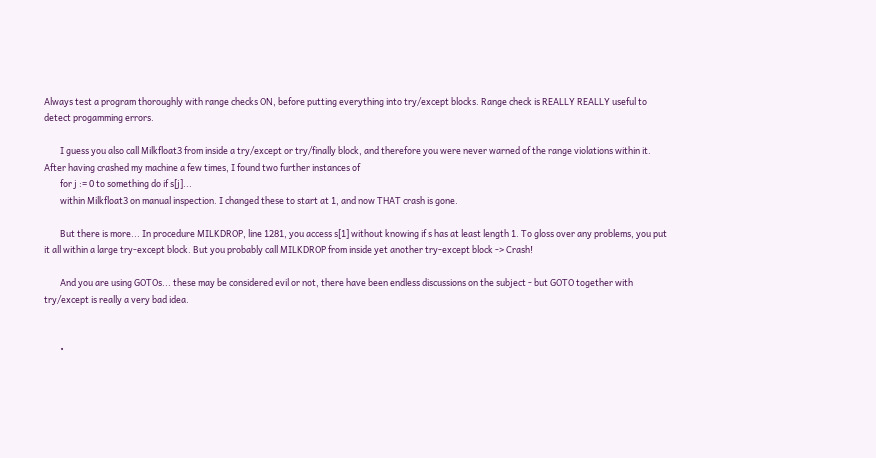Always test a program thoroughly with range checks ON, before putting everything into try/except blocks. Range check is REALLY REALLY useful to detect progamming errors.

        I guess you also call Milkfloat3 from inside a try/except or try/finally block, and therefore you were never warned of the range violations within it. After having crashed my machine a few times, I found two further instances of
        for j := 0 to something do if s[j]...
        within Milkfloat3 on manual inspection. I changed these to start at 1, and now THAT crash is gone.

        But there is more... In procedure MILKDROP, line 1281, you access s[1] without knowing if s has at least length 1. To gloss over any problems, you put it all within a large try-except block. But you probably call MILKDROP from inside yet another try-except block -> Crash!

        And you are using GOTOs... these may be considered evil or not, there have been endless discussions on the subject - but GOTO together with try/except is really a very bad idea.


        •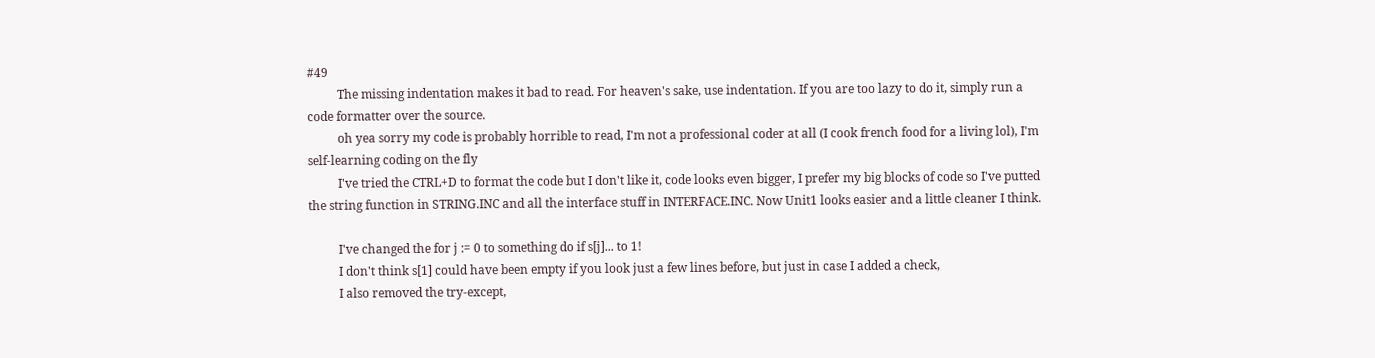#49
          The missing indentation makes it bad to read. For heaven's sake, use indentation. If you are too lazy to do it, simply run a code formatter over the source.
          oh yea sorry my code is probably horrible to read, I'm not a professional coder at all (I cook french food for a living lol), I'm self-learning coding on the fly
          I've tried the CTRL+D to format the code but I don't like it, code looks even bigger, I prefer my big blocks of code so I've putted the string function in STRING.INC and all the interface stuff in INTERFACE.INC. Now Unit1 looks easier and a little cleaner I think.

          I've changed the for j := 0 to something do if s[j]... to 1!
          I don't think s[1] could have been empty if you look just a few lines before, but just in case I added a check,
          I also removed the try-except,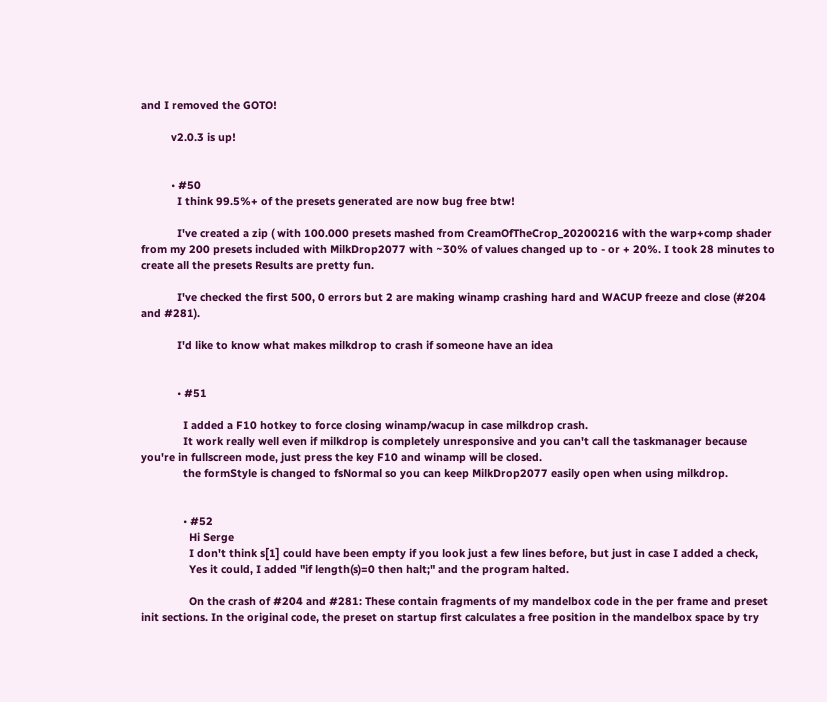and I removed the GOTO!

          v2.0.3 is up!


          • #50
            I think 99.5%+ of the presets generated are now bug free btw!

            I've created a zip ( with 100.000 presets mashed from CreamOfTheCrop_20200216 with the warp+comp shader from my 200 presets included with MilkDrop2077 with ~30% of values changed up to - or + 20%. I took 28 minutes to create all the presets Results are pretty fun.

            I've checked the first 500, 0 errors but 2 are making winamp crashing hard and WACUP freeze and close (#204 and #281).

            I'd like to know what makes milkdrop to crash if someone have an idea


            • #51

              I added a F10 hotkey to force closing winamp/wacup in case milkdrop crash.
              It work really well even if milkdrop is completely unresponsive and you can't call the taskmanager because you're in fullscreen mode, just press the key F10 and winamp will be closed.
              the formStyle is changed to fsNormal so you can keep MilkDrop2077 easily open when using milkdrop.


              • #52
                Hi Serge
                I don't think s[1] could have been empty if you look just a few lines before, but just in case I added a check,
                Yes it could, I added "if length(s)=0 then halt;" and the program halted.

                On the crash of #204 and #281: These contain fragments of my mandelbox code in the per frame and preset init sections. In the original code, the preset on startup first calculates a free position in the mandelbox space by try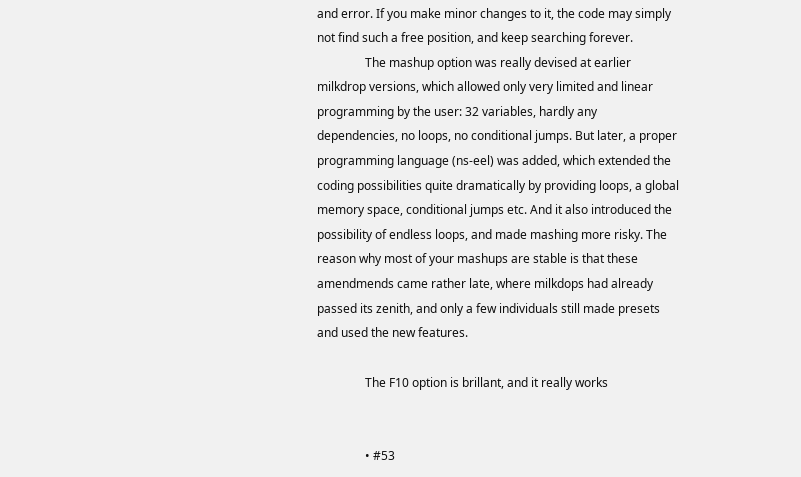and error. If you make minor changes to it, the code may simply not find such a free position, and keep searching forever.
                The mashup option was really devised at earlier milkdrop versions, which allowed only very limited and linear programming by the user: 32 variables, hardly any dependencies, no loops, no conditional jumps. But later, a proper programming language (ns-eel) was added, which extended the coding possibilities quite dramatically by providing loops, a global memory space, conditional jumps etc. And it also introduced the possibility of endless loops, and made mashing more risky. The reason why most of your mashups are stable is that these amendmends came rather late, where milkdops had already passed its zenith, and only a few individuals still made presets and used the new features.

                The F10 option is brillant, and it really works


                • #53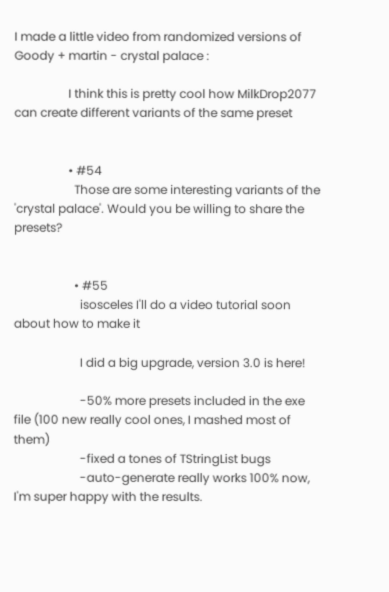I made a little video from randomized versions of Goody + martin - crystal palace :

                  I think this is pretty cool how MilkDrop2077 can create different variants of the same preset


                  • #54
                    Those are some interesting variants of the 'crystal palace'. Would you be willing to share the presets?


                    • #55
                      isosceles I'll do a video tutorial soon about how to make it

                      I did a big upgrade, version 3.0 is here!

                      -50% more presets included in the exe file (100 new really cool ones, I mashed most of them)
                      -fixed a tones of TStringList bugs
                      -auto-generate really works 100% now, I'm super happy with the results.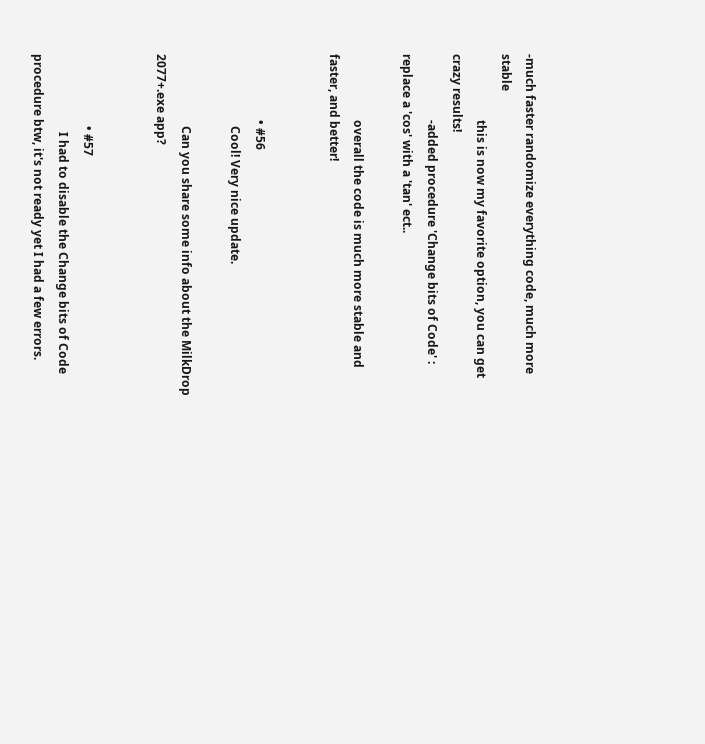-much faster randomize everything code, much more stable
                      this is now my favorite option, you can get crazy results!
                      -added procedure 'Change bits of Code' : replace a 'cos' with a 'tan' ect..

                      overall the code is much more stable and faster, and better!


                      • #56
                        Cool! Very nice update.

                        Can you share some info about the MilkDrop 2077+.exe app?


                        • #57
                          I had to disable the Change bits of Code procedure btw, it's not ready yet I had a few errors.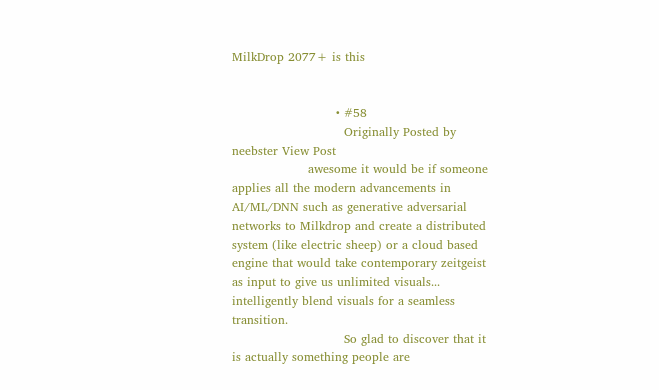MilkDrop 2077+ is this


                          • #58
                            Originally Posted by neebster View Post
                   awesome it would be if someone applies all the modern advancements in AI/ML/DNN such as generative adversarial networks to Milkdrop and create a distributed system (like electric sheep) or a cloud based engine that would take contemporary zeitgeist as input to give us unlimited visuals... intelligently blend visuals for a seamless transition.
                            So glad to discover that it is actually something people are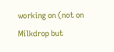working on (not on Milkdrop but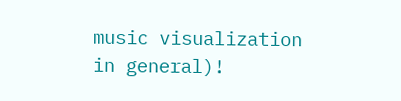music visualization in general)!